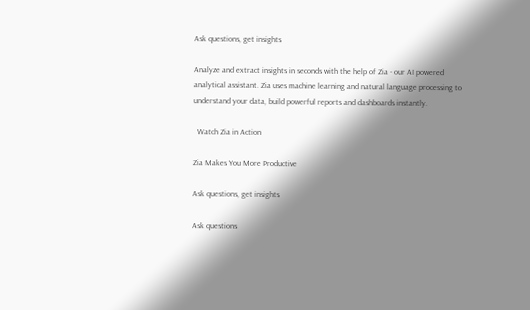Ask questions, get insights

Analyze and extract insights in seconds with the help of Zia - our AI powered analytical assistant. Zia uses machine learning and natural language processing to understand your data, build powerful reports and dashboards instantly.

  Watch Zia in Action

Zia Makes You More Productive

Ask questions, get insights

Ask questions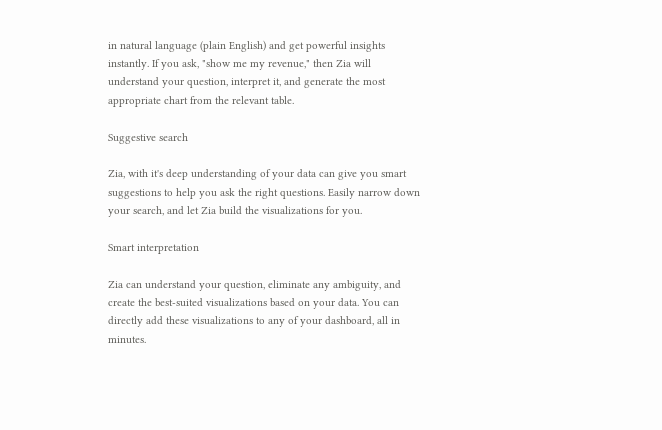in natural language (plain English) and get powerful insights instantly. If you ask, "show me my revenue," then Zia will understand your question, interpret it, and generate the most appropriate chart from the relevant table.

Suggestive search

Zia, with it's deep understanding of your data can give you smart suggestions to help you ask the right questions. Easily narrow down your search, and let Zia build the visualizations for you.

Smart interpretation

Zia can understand your question, eliminate any ambiguity, and create the best-suited visualizations based on your data. You can directly add these visualizations to any of your dashboard, all in minutes.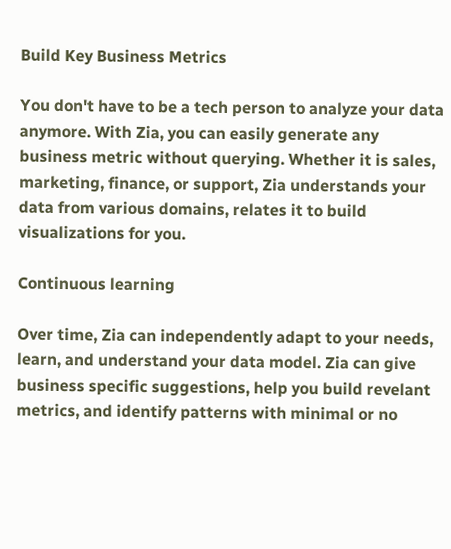Build Key Business Metrics

You don't have to be a tech person to analyze your data anymore. With Zia, you can easily generate any business metric without querying. Whether it is sales, marketing, finance, or support, Zia understands your data from various domains, relates it to build visualizations for you.

Continuous learning

Over time, Zia can independently adapt to your needs, learn, and understand your data model. Zia can give business specific suggestions, help you build revelant metrics, and identify patterns with minimal or no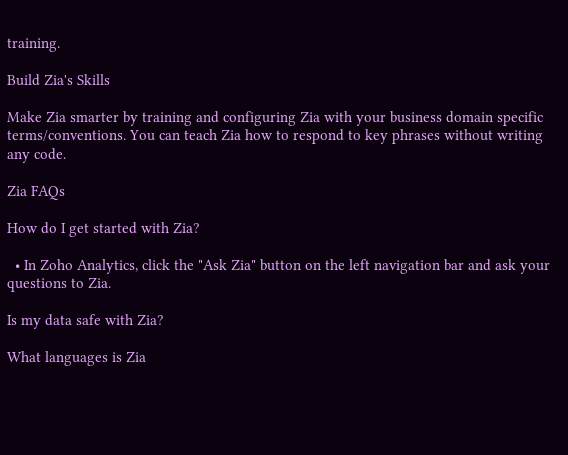training.

Build Zia's Skills

Make Zia smarter by training and configuring Zia with your business domain specific terms/conventions. You can teach Zia how to respond to key phrases without writing any code.

Zia FAQs

How do I get started with Zia?

  • In Zoho Analytics, click the "Ask Zia" button on the left navigation bar and ask your questions to Zia.

Is my data safe with Zia?

What languages is Zia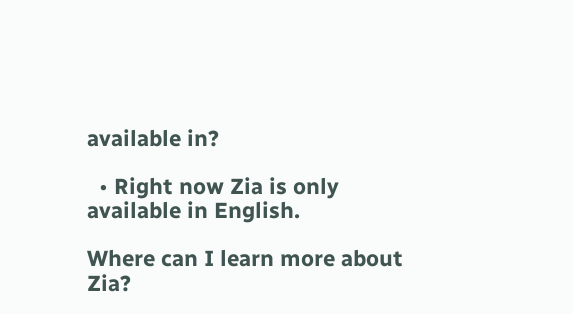available in?

  • Right now Zia is only available in English.

Where can I learn more about Zia?